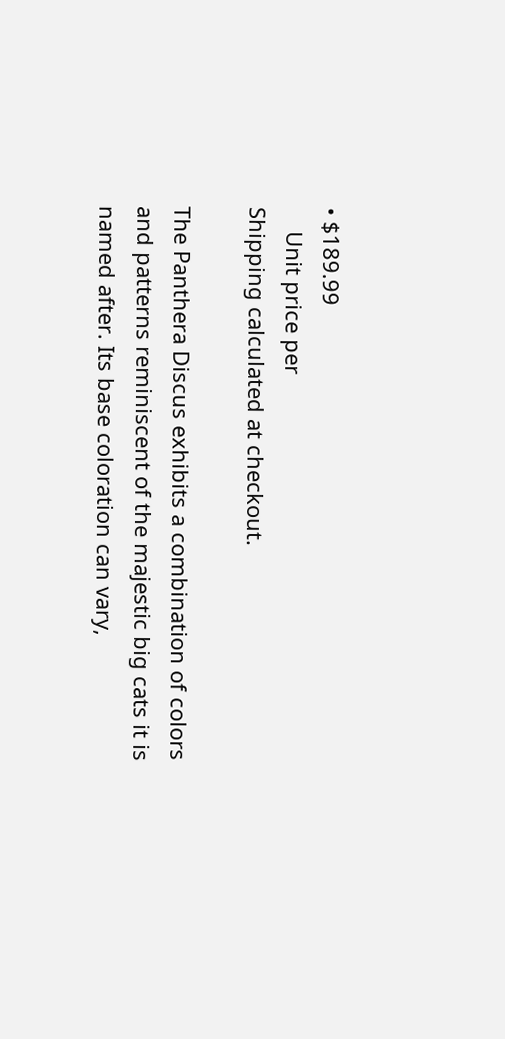• $189.99
    Unit price per
Shipping calculated at checkout.

The Panthera Discus exhibits a combination of colors and patterns reminiscent of the majestic big cats it is named after. Its base coloration can vary,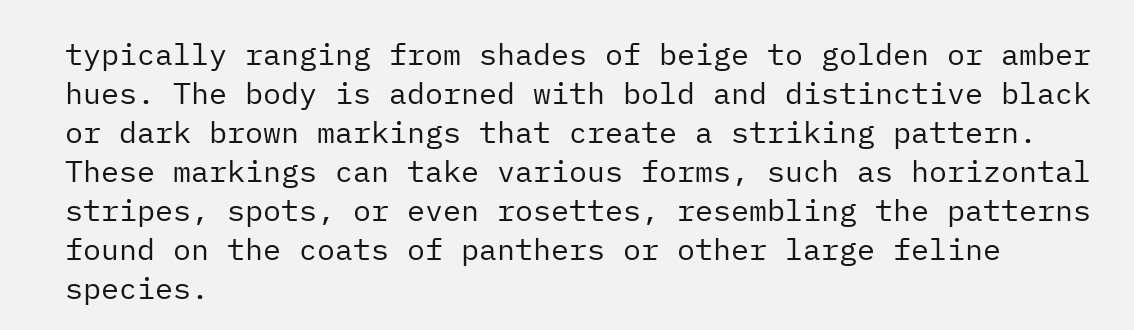typically ranging from shades of beige to golden or amber hues. The body is adorned with bold and distinctive black or dark brown markings that create a striking pattern. These markings can take various forms, such as horizontal stripes, spots, or even rosettes, resembling the patterns found on the coats of panthers or other large feline species.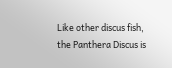Like other discus fish, the Panthera Discus is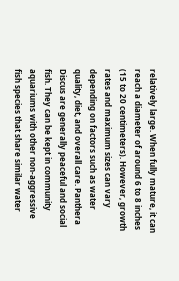relatively large. When fully mature, it can reach a diameter of around 6 to 8 inches (15 to 20 centimeters). However, growth rates and maximum sizes can vary depending on factors such as water quality, diet, and overall care. Panthera Discus are generally peaceful and social fish. They can be kept in community aquariums with other non-aggressive fish species that share similar water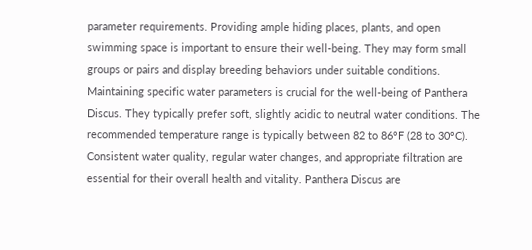parameter requirements. Providing ample hiding places, plants, and open swimming space is important to ensure their well-being. They may form small groups or pairs and display breeding behaviors under suitable conditions. Maintaining specific water parameters is crucial for the well-being of Panthera Discus. They typically prefer soft, slightly acidic to neutral water conditions. The recommended temperature range is typically between 82 to 86°F (28 to 30°C). Consistent water quality, regular water changes, and appropriate filtration are essential for their overall health and vitality. Panthera Discus are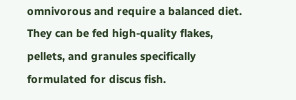omnivorous and require a balanced diet. They can be fed high-quality flakes, pellets, and granules specifically formulated for discus fish.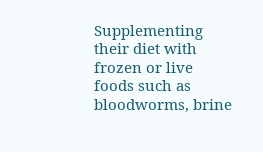Supplementing their diet with frozen or live foods such as bloodworms, brine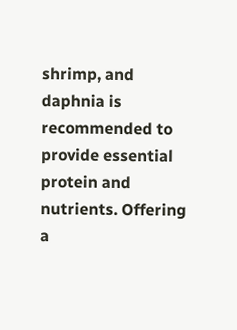shrimp, and daphnia is recommended to provide essential protein and nutrients. Offering a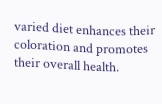varied diet enhances their coloration and promotes their overall health.